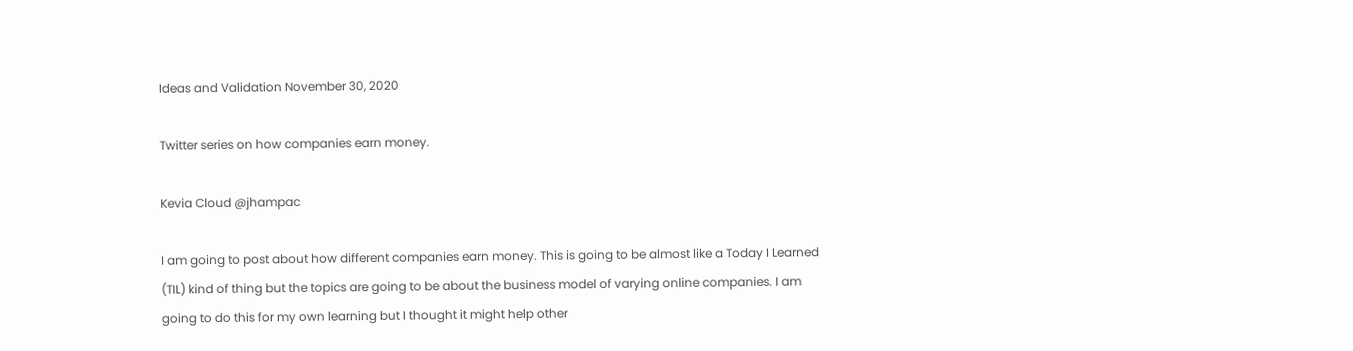Ideas and Validation November 30, 2020

Twitter series on how companies earn money.

Kevia Cloud @jhampac

I am going to post about how different companies earn money. This is going to be almost like a Today I Learned (TIL) kind of thing but the topics are going to be about the business model of varying online companies. I am going to do this for my own learning but I thought it might help other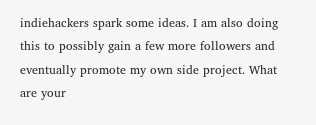indiehackers spark some ideas. I am also doing this to possibly gain a few more followers and eventually promote my own side project. What are your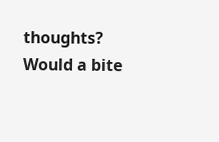thoughts? Would a bite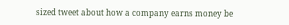sized tweet about how a company earns money be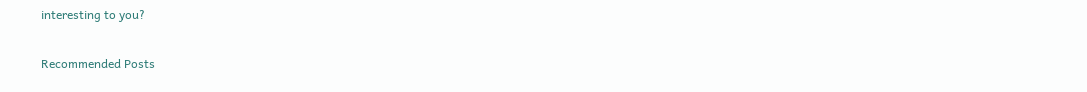interesting to you?

Recommended Posts